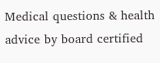Medical questions & health advice by board certified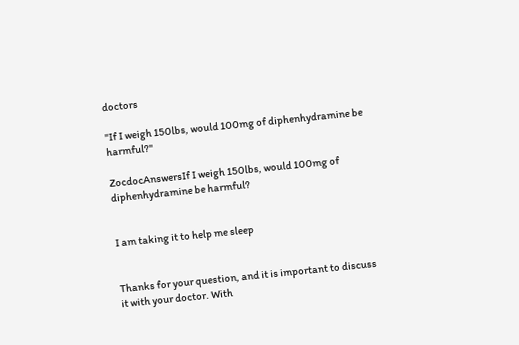doctors

"If I weigh 150lbs, would 100mg of diphenhydramine be harmful?"

ZocdocAnswersIf I weigh 150lbs, would 100mg of diphenhydramine be harmful?


I am taking it to help me sleep


Thanks for your question, and it is important to discuss it with your doctor. With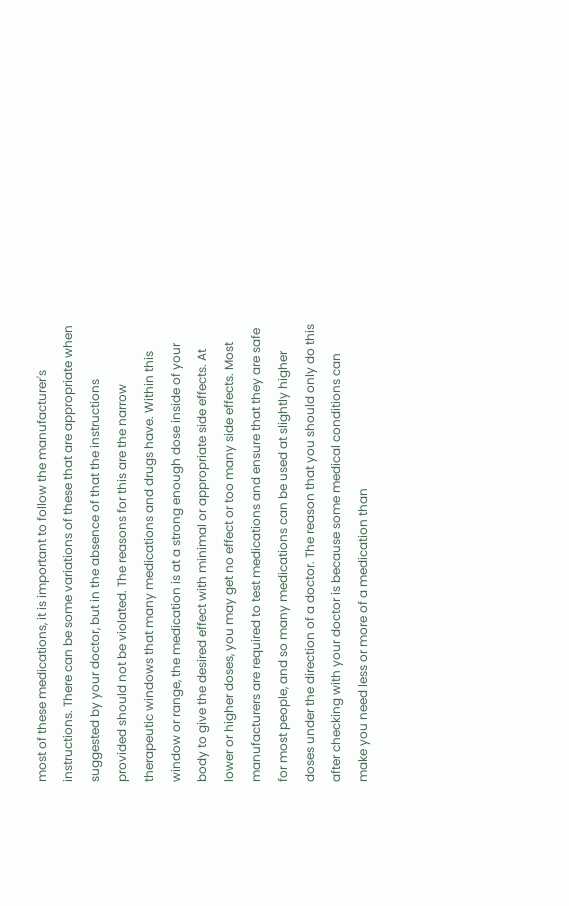most of these medications, it is important to follow the manufacturer's instructions. There can be some variations of these that are appropriate when suggested by your doctor, but in the absence of that the instructions provided should not be violated. The reasons for this are the narrow therapeutic windows that many medications and drugs have. Within this window or range, the medication is at a strong enough dose inside of your body to give the desired effect with minimal or appropriate side effects. At lower or higher doses, you may get no effect or too many side effects. Most manufacturers are required to test medications and ensure that they are safe for most people, and so many medications can be used at slightly higher doses under the direction of a doctor. The reason that you should only do this after checking with your doctor is because some medical conditions can make you need less or more of a medication than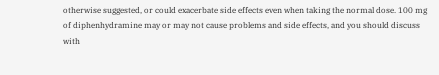otherwise suggested, or could exacerbate side effects even when taking the normal dose. 100 mg of diphenhydramine may or may not cause problems and side effects, and you should discuss with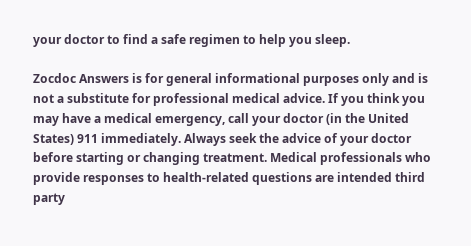your doctor to find a safe regimen to help you sleep.

Zocdoc Answers is for general informational purposes only and is not a substitute for professional medical advice. If you think you may have a medical emergency, call your doctor (in the United States) 911 immediately. Always seek the advice of your doctor before starting or changing treatment. Medical professionals who provide responses to health-related questions are intended third party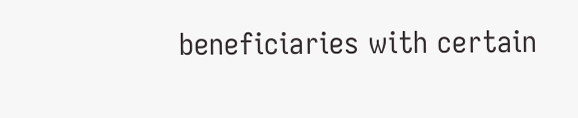beneficiaries with certain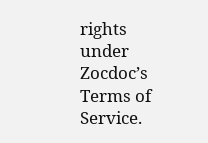rights under Zocdoc’s Terms of Service.